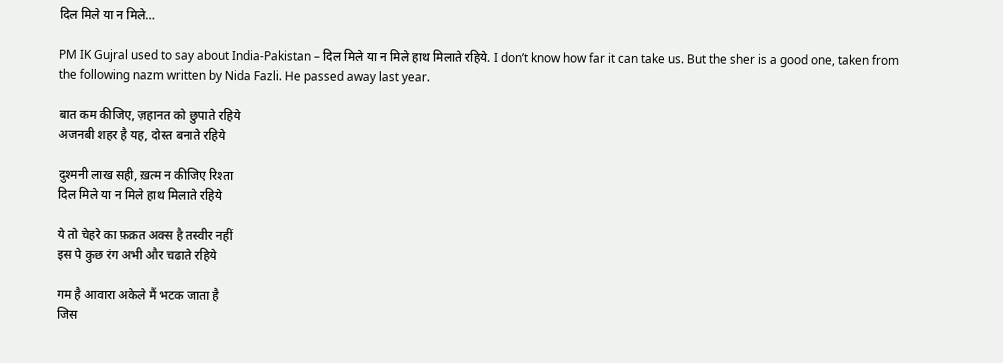दिल मिले या न मिले…

PM IK Gujral used to say about India-Pakistan – दिल मिले या न मिले हाथ मिलाते रहिये. I don’t know how far it can take us. But the sher is a good one, taken from the following nazm written by Nida Fazli. He passed away last year.

बात कम कीजिए, ज़हानत को छुपाते रहिये
अजनबी शहर है यह, दोस्त बनाते रहिये

दुश्मनी लाख सही, ख़त्म न कीजिए रिश्ता
दिल मिले या न मिले हाथ मिलाते रहिये

ये तो चेहरे का फ़क़त अक्स है तस्वीर नहीं
इस पे कुछ रंग अभी और चढाते रहिये

गम है आवारा अकेले मैं भटक जाता है
जिस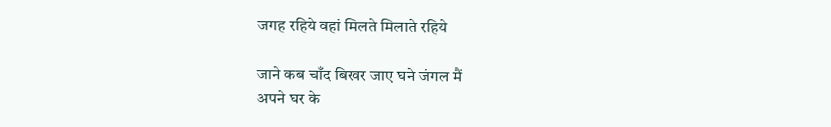जगह रहिये वहां मिलते मिलाते रहिये

जाने कब चाँद बिखर जाए घने जंगल मैं
अपने घर के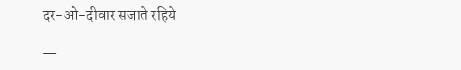दर-ओ-दीवार सजाते रहिये

—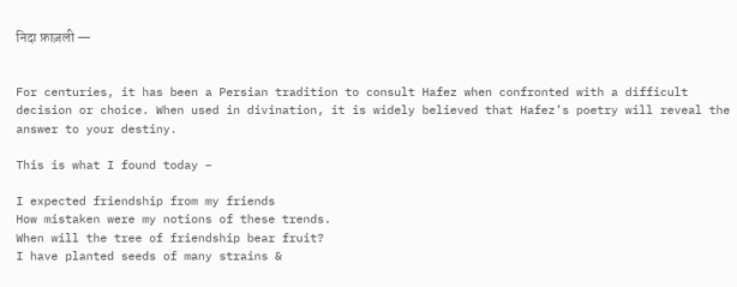निदा फ़ाज़ली —


For centuries, it has been a Persian tradition to consult Hafez when confronted with a difficult decision or choice. When used in divination, it is widely believed that Hafez’s poetry will reveal the answer to your destiny.

This is what I found today –

I expected friendship from my friends
How mistaken were my notions of these trends.
When will the tree of friendship bear fruit?
I have planted seeds of many strains &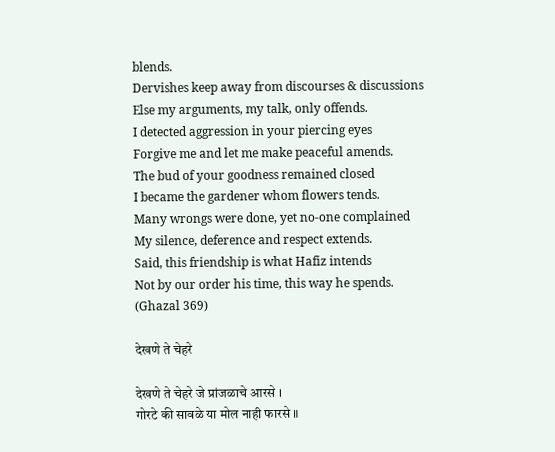blends.
Dervishes keep away from discourses & discussions
Else my arguments, my talk, only offends.
I detected aggression in your piercing eyes
Forgive me and let me make peaceful amends.
The bud of your goodness remained closed
I became the gardener whom flowers tends.
Many wrongs were done, yet no-one complained
My silence, deference and respect extends.
Said, this friendship is what Hafiz intends
Not by our order his time, this way he spends.
(Ghazal 369)

देखणे ते चेहरे

देखणे ते चेहरे जे प्रांजळाचे आरसे ।
गोरटे की सावळे या मोल नाही फारसे ॥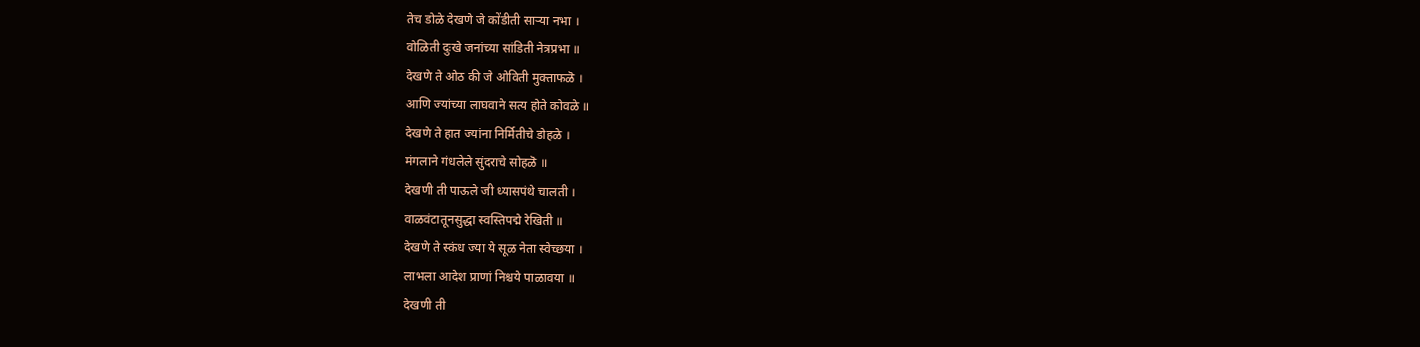तेच डोळे देखणे जे कोंडीती सार्‍या नभा ।
वोळिती दुःखे जनांच्या सांडिती नेत्रप्रभा ॥
देखणे ते ओठ की जे ओविती मुक्ताफळॆ ।
आणि ज्यांच्या लाघवाने सत्य होते कोवळे ॥
देखणे ते हात ज्यांना निर्मितीचे डोहळे ।
मंगलाने गंधलेले सुंदराचे सोहळॆ ॥
देखणी ती पाऊले जी ध्यासपंथे चालती ।
वाळवंटातूनसुद्धा स्वस्तिपद्मे रेखिती ॥
देखणे ते स्कंध ज्या ये सूळ नेता स्वेच्छया ।
लाभला आदेश प्राणां निश्चये पाळावया ॥
देखणी ती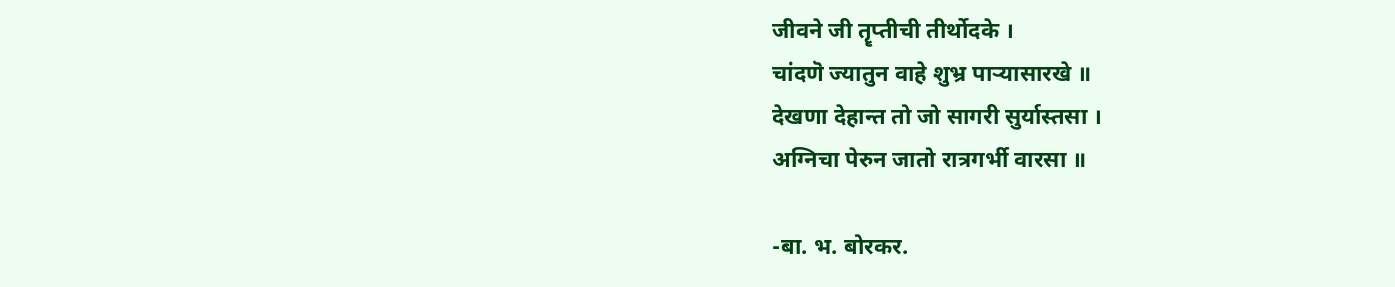जीवने जी तॄप्तीची तीर्थोदके ।
चांदणॆ ज्यातुन वाहे शुभ्र पार्‍यासारखे ॥
देखणा देहान्त तो जो सागरी सुर्यास्तसा ।
अग्निचा पेरुन जातो रात्रगर्भी वारसा ॥

-बा. भ. बोरकर.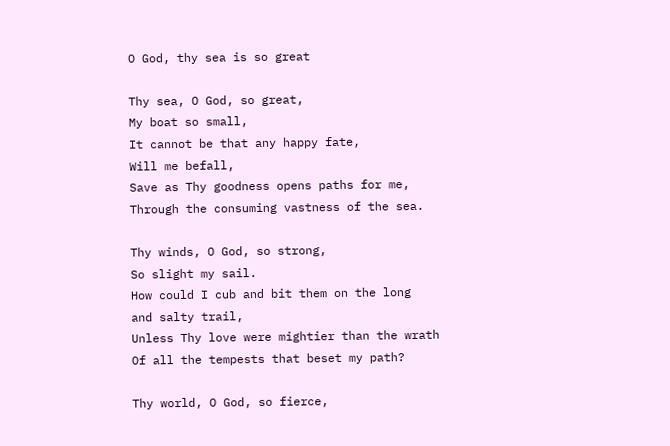O God, thy sea is so great

Thy sea, O God, so great,
My boat so small,
It cannot be that any happy fate,
Will me befall,
Save as Thy goodness opens paths for me,
Through the consuming vastness of the sea.

Thy winds, O God, so strong,
So slight my sail.
How could I cub and bit them on the long
and salty trail,
Unless Thy love were mightier than the wrath
Of all the tempests that beset my path?

Thy world, O God, so fierce,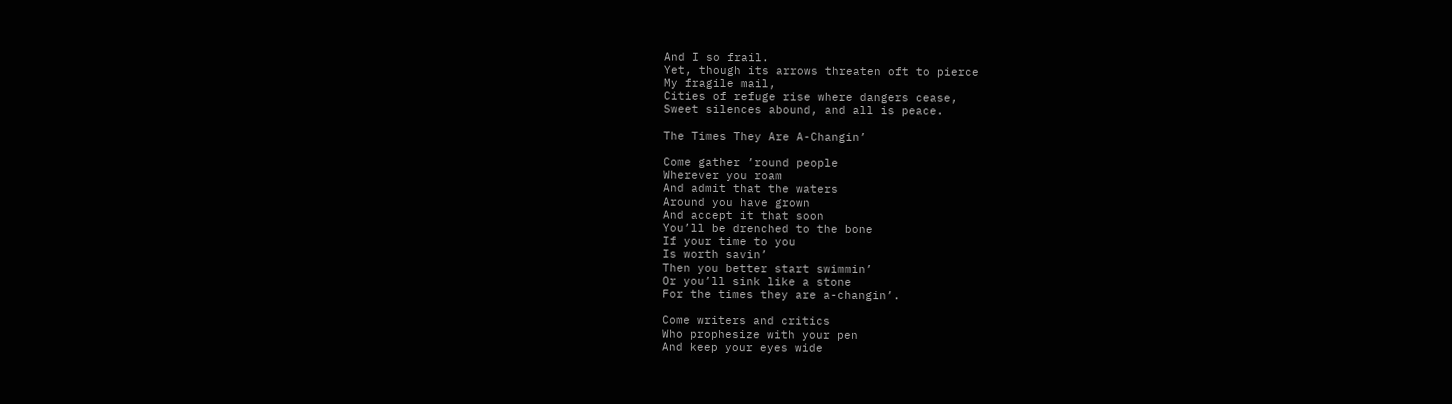And I so frail.
Yet, though its arrows threaten oft to pierce
My fragile mail,
Cities of refuge rise where dangers cease,
Sweet silences abound, and all is peace.

The Times They Are A-Changin’

Come gather ’round people
Wherever you roam
And admit that the waters
Around you have grown
And accept it that soon
You’ll be drenched to the bone
If your time to you
Is worth savin’
Then you better start swimmin’
Or you’ll sink like a stone
For the times they are a-changin’.

Come writers and critics
Who prophesize with your pen
And keep your eyes wide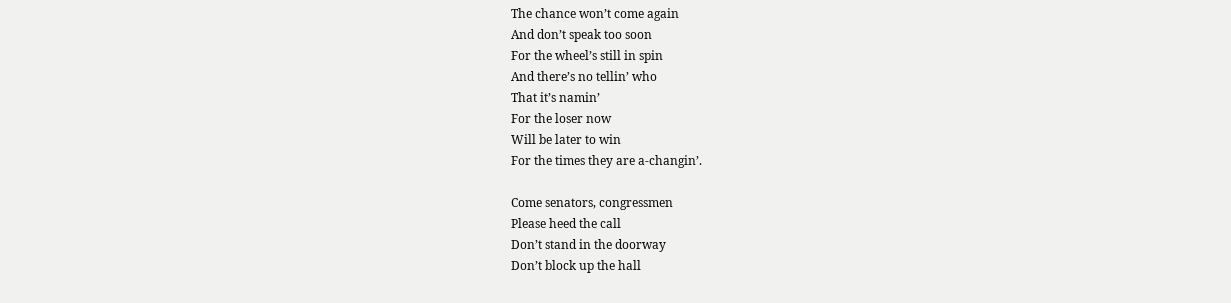The chance won’t come again
And don’t speak too soon
For the wheel’s still in spin
And there’s no tellin’ who
That it’s namin’
For the loser now
Will be later to win
For the times they are a-changin’.

Come senators, congressmen
Please heed the call
Don’t stand in the doorway
Don’t block up the hall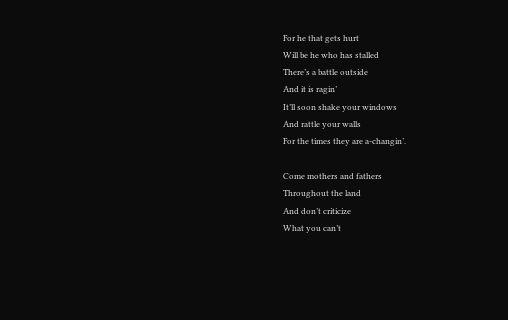For he that gets hurt
Will be he who has stalled
There’s a battle outside
And it is ragin’
It’ll soon shake your windows
And rattle your walls
For the times they are a-changin’.

Come mothers and fathers
Throughout the land
And don’t criticize
What you can’t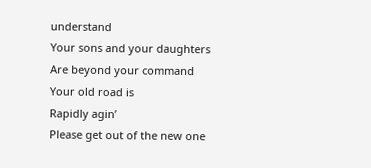understand
Your sons and your daughters
Are beyond your command
Your old road is
Rapidly agin’
Please get out of the new one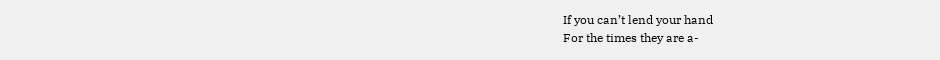If you can’t lend your hand
For the times they are a-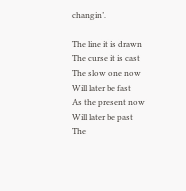changin’.

The line it is drawn
The curse it is cast
The slow one now
Will later be fast
As the present now
Will later be past
The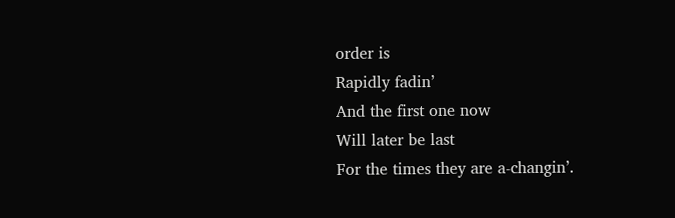order is
Rapidly fadin’
And the first one now
Will later be last
For the times they are a-changin’.